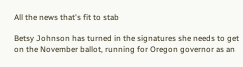All the news that's fit to stab

Betsy Johnson has turned in the signatures she needs to get on the November ballot, running for Oregon governor as an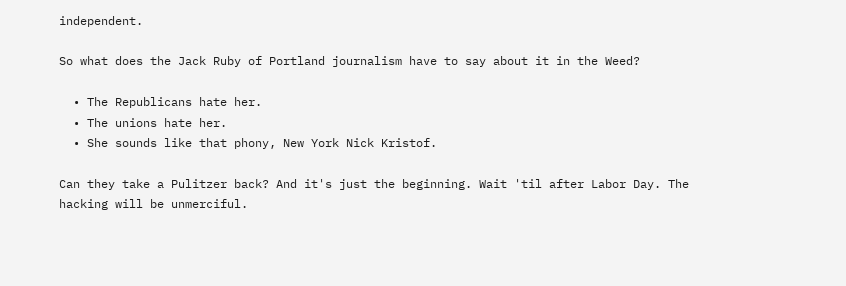independent.

So what does the Jack Ruby of Portland journalism have to say about it in the Weed?

  • The Republicans hate her.
  • The unions hate her.
  • She sounds like that phony, New York Nick Kristof.

Can they take a Pulitzer back? And it's just the beginning. Wait 'til after Labor Day. The hacking will be unmerciful.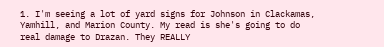1. I'm seeing a lot of yard signs for Johnson in Clackamas, Yamhill, and Marion County. My read is she's going to do real damage to Drazan. They REALLY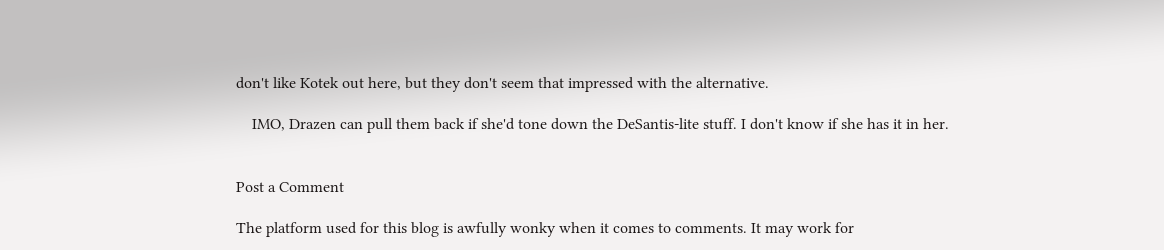don't like Kotek out here, but they don't seem that impressed with the alternative.

    IMO, Drazen can pull them back if she'd tone down the DeSantis-lite stuff. I don't know if she has it in her.


Post a Comment

The platform used for this blog is awfully wonky when it comes to comments. It may work for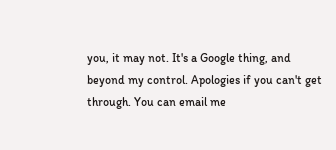you, it may not. It's a Google thing, and beyond my control. Apologies if you can't get through. You can email me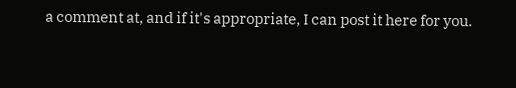a comment at, and if it's appropriate, I can post it here for you.